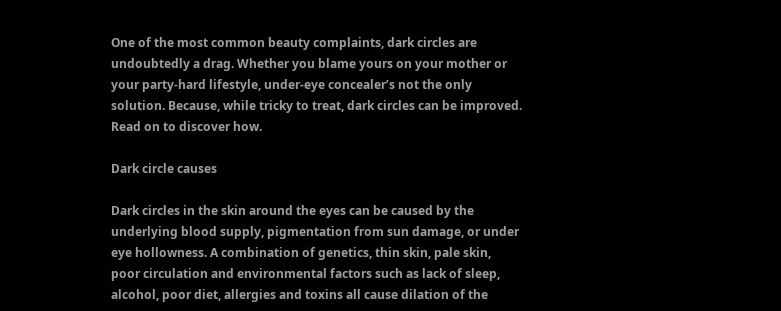One of the most common beauty complaints, dark circles are undoubtedly a drag. Whether you blame yours on your mother or your party-hard lifestyle, under-eye concealer’s not the only solution. Because, while tricky to treat, dark circles can be improved. Read on to discover how.

Dark circle causes

Dark circles in the skin around the eyes can be caused by the underlying blood supply, pigmentation from sun damage, or under eye hollowness. A combination of genetics, thin skin, pale skin, poor circulation and environmental factors such as lack of sleep, alcohol, poor diet, allergies and toxins all cause dilation of the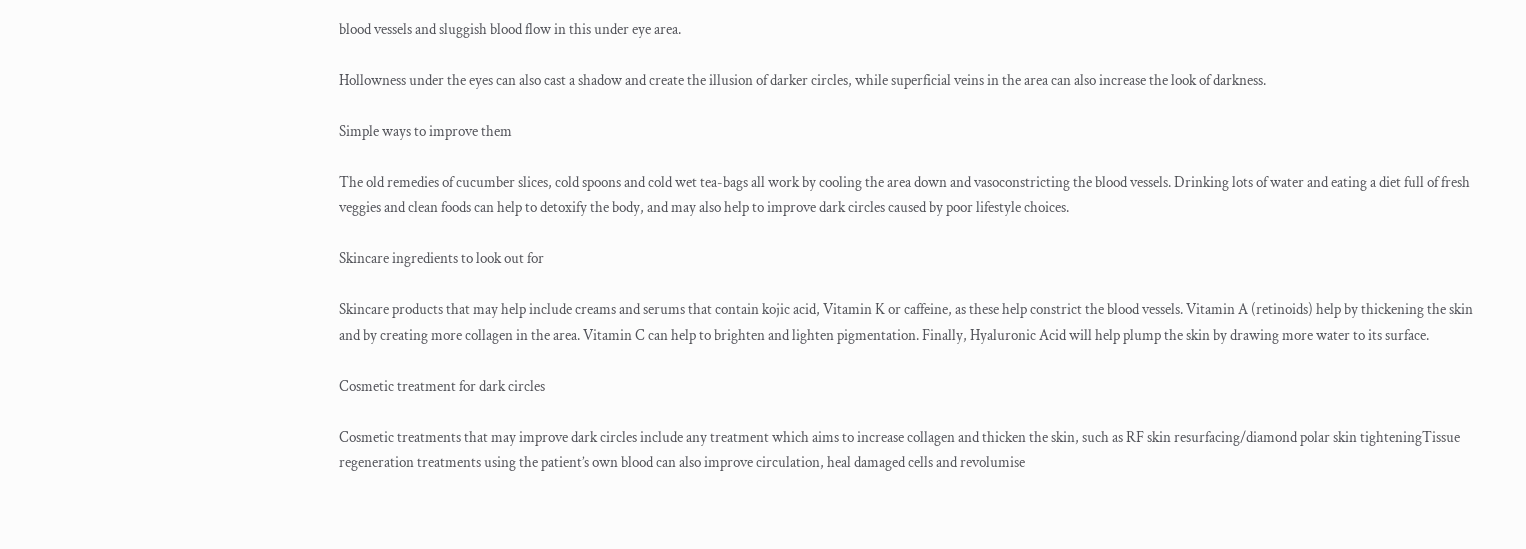blood vessels and sluggish blood flow in this under eye area.

Hollowness under the eyes can also cast a shadow and create the illusion of darker circles, while superficial veins in the area can also increase the look of darkness.

Simple ways to improve them

The old remedies of cucumber slices, cold spoons and cold wet tea-bags all work by cooling the area down and vasoconstricting the blood vessels. Drinking lots of water and eating a diet full of fresh veggies and clean foods can help to detoxify the body, and may also help to improve dark circles caused by poor lifestyle choices.

Skincare ingredients to look out for

Skincare products that may help include creams and serums that contain kojic acid, Vitamin K or caffeine, as these help constrict the blood vessels. Vitamin A (retinoids) help by thickening the skin and by creating more collagen in the area. Vitamin C can help to brighten and lighten pigmentation. Finally, Hyaluronic Acid will help plump the skin by drawing more water to its surface.

Cosmetic treatment for dark circles

Cosmetic treatments that may improve dark circles include any treatment which aims to increase collagen and thicken the skin, such as RF skin resurfacing/diamond polar skin tighteningTissue regeneration treatments using the patient’s own blood can also improve circulation, heal damaged cells and revolumise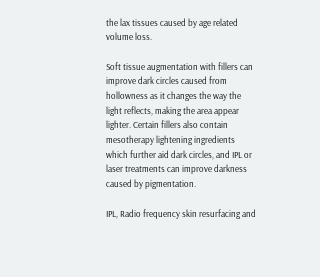the lax tissues caused by age related volume loss.

Soft tissue augmentation with fillers can improve dark circles caused from hollowness as it changes the way the light reflects, making the area appear lighter. Certain fillers also contain mesotherapy lightening ingredients which further aid dark circles, and IPL or laser treatments can improve darkness caused by pigmentation.

IPL, Radio frequency skin resurfacing and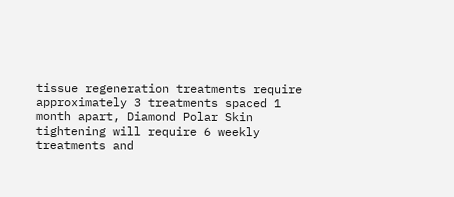tissue regeneration treatments require approximately 3 treatments spaced 1 month apart, Diamond Polar Skin tightening will require 6 weekly treatments and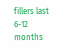fillers last 6-12 months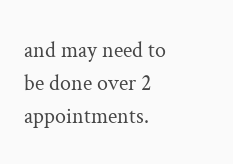and may need to be done over 2 appointments.